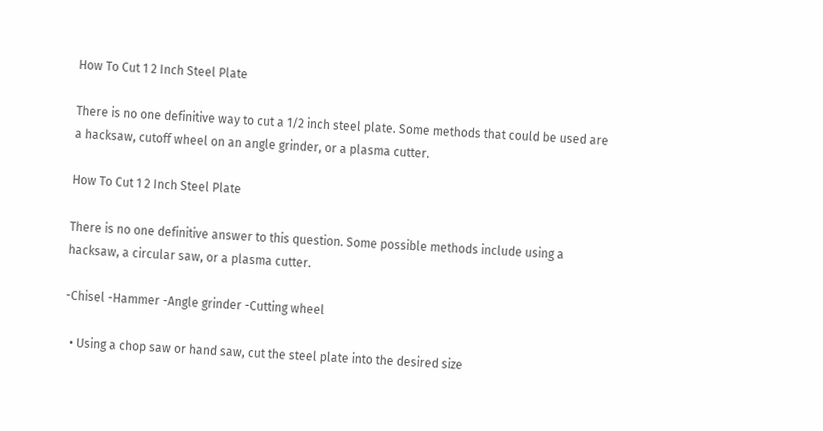How To Cut 1 2 Inch Steel Plate

There is no one definitive way to cut a 1/2 inch steel plate. Some methods that could be used are a hacksaw, cutoff wheel on an angle grinder, or a plasma cutter.

How To Cut 1 2 Inch Steel Plate

There is no one definitive answer to this question. Some possible methods include using a hacksaw, a circular saw, or a plasma cutter.

-Chisel -Hammer -Angle grinder -Cutting wheel

  • Using a chop saw or hand saw, cut the steel plate into the desired size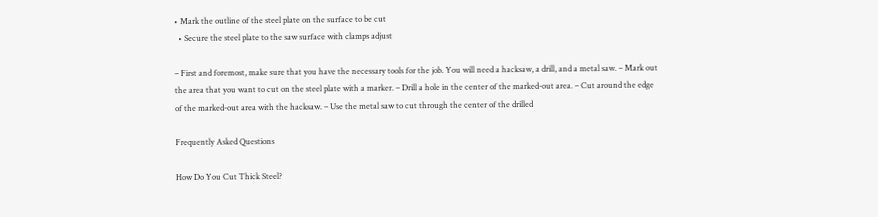• Mark the outline of the steel plate on the surface to be cut
  • Secure the steel plate to the saw surface with clamps adjust

– First and foremost, make sure that you have the necessary tools for the job. You will need a hacksaw, a drill, and a metal saw. – Mark out the area that you want to cut on the steel plate with a marker. – Drill a hole in the center of the marked-out area. – Cut around the edge of the marked-out area with the hacksaw. – Use the metal saw to cut through the center of the drilled

Frequently Asked Questions

How Do You Cut Thick Steel?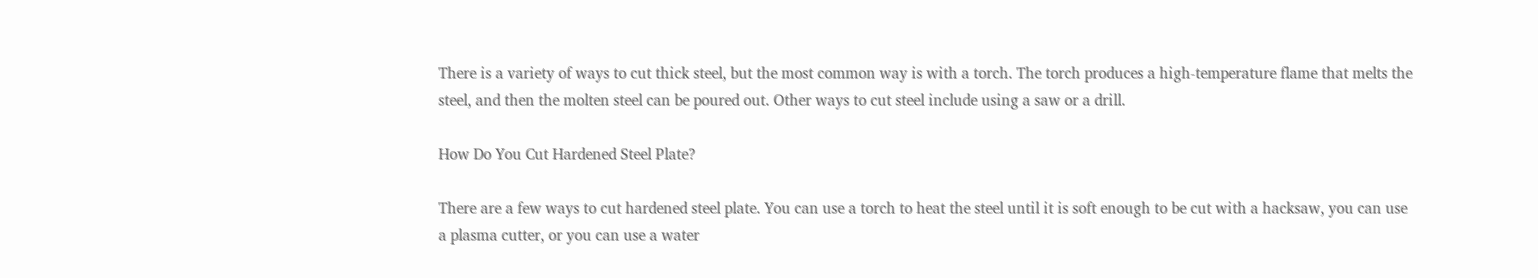There is a variety of ways to cut thick steel, but the most common way is with a torch. The torch produces a high-temperature flame that melts the steel, and then the molten steel can be poured out. Other ways to cut steel include using a saw or a drill.

How Do You Cut Hardened Steel Plate?

There are a few ways to cut hardened steel plate. You can use a torch to heat the steel until it is soft enough to be cut with a hacksaw, you can use a plasma cutter, or you can use a water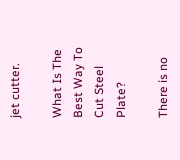jet cutter.

What Is The Best Way To Cut Steel Plate?

There is no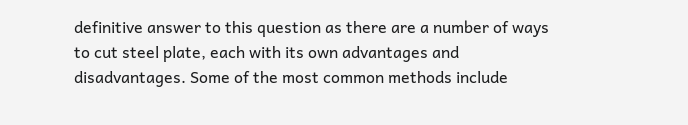definitive answer to this question as there are a number of ways to cut steel plate, each with its own advantages and disadvantages. Some of the most common methods include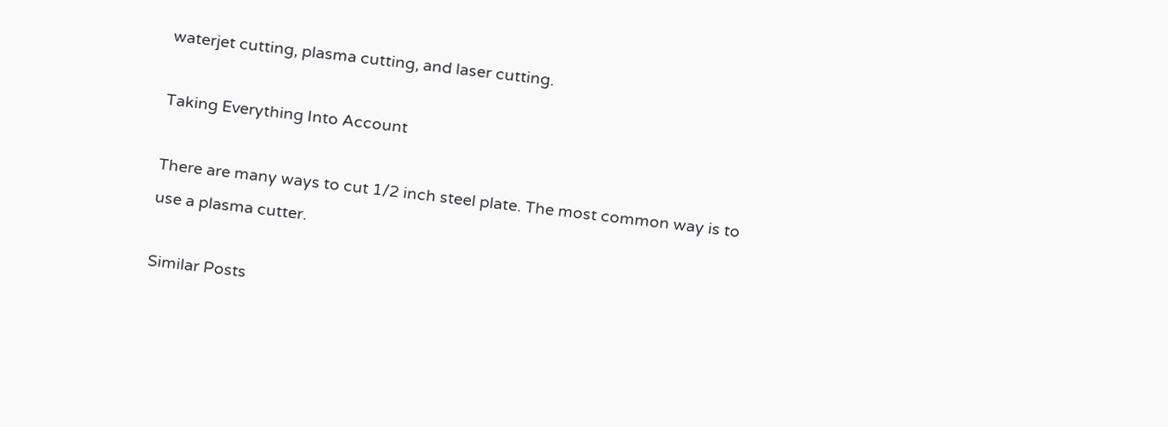waterjet cutting, plasma cutting, and laser cutting.

Taking Everything Into Account

There are many ways to cut 1/2 inch steel plate. The most common way is to use a plasma cutter.

Similar Posts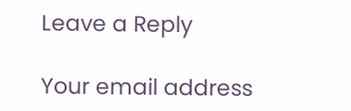Leave a Reply

Your email address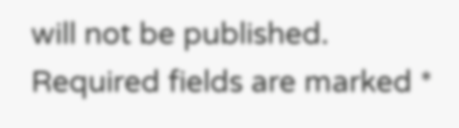will not be published. Required fields are marked *